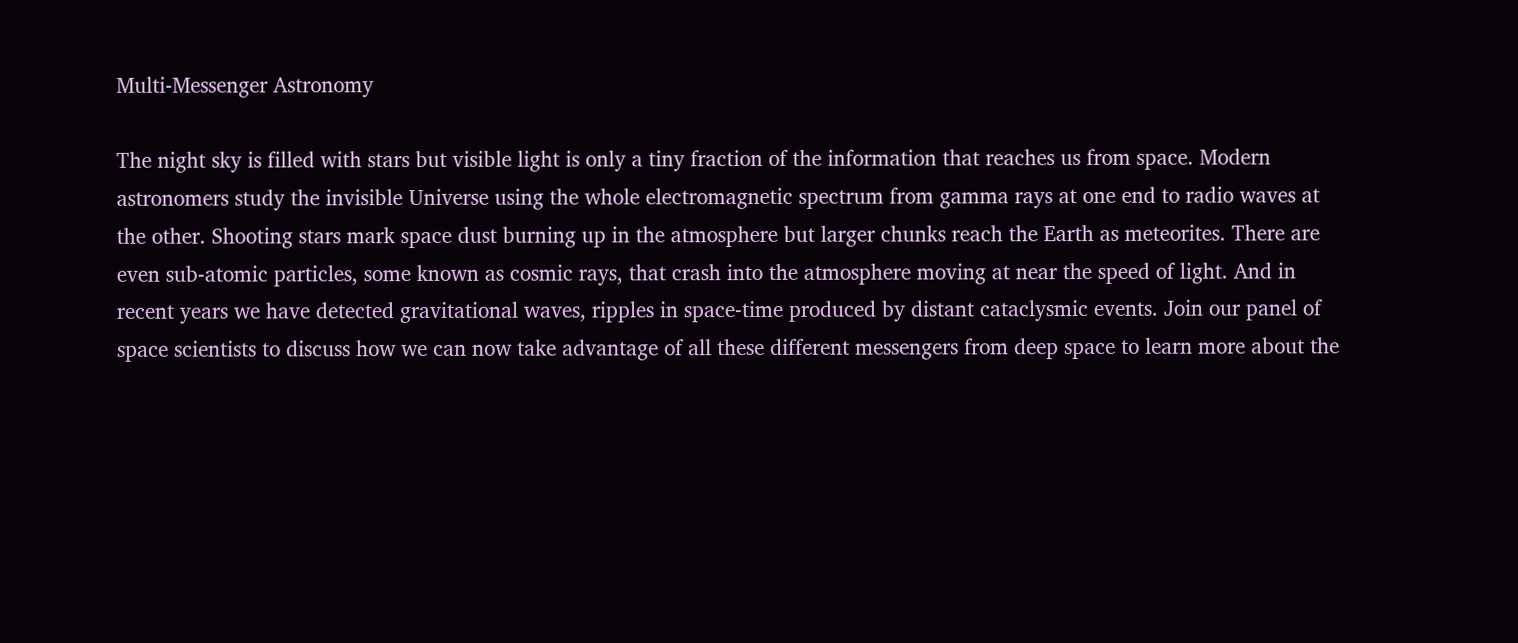Multi-Messenger Astronomy

The night sky is filled with stars but visible light is only a tiny fraction of the information that reaches us from space. Modern astronomers study the invisible Universe using the whole electromagnetic spectrum from gamma rays at one end to radio waves at the other. Shooting stars mark space dust burning up in the atmosphere but larger chunks reach the Earth as meteorites. There are even sub-atomic particles, some known as cosmic rays, that crash into the atmosphere moving at near the speed of light. And in recent years we have detected gravitational waves, ripples in space-time produced by distant cataclysmic events. Join our panel of space scientists to discuss how we can now take advantage of all these different messengers from deep space to learn more about the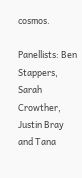cosmos.

Panellists: Ben Stappers, Sarah Crowther, Justin Bray and Tana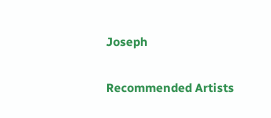Joseph

Recommended Artists